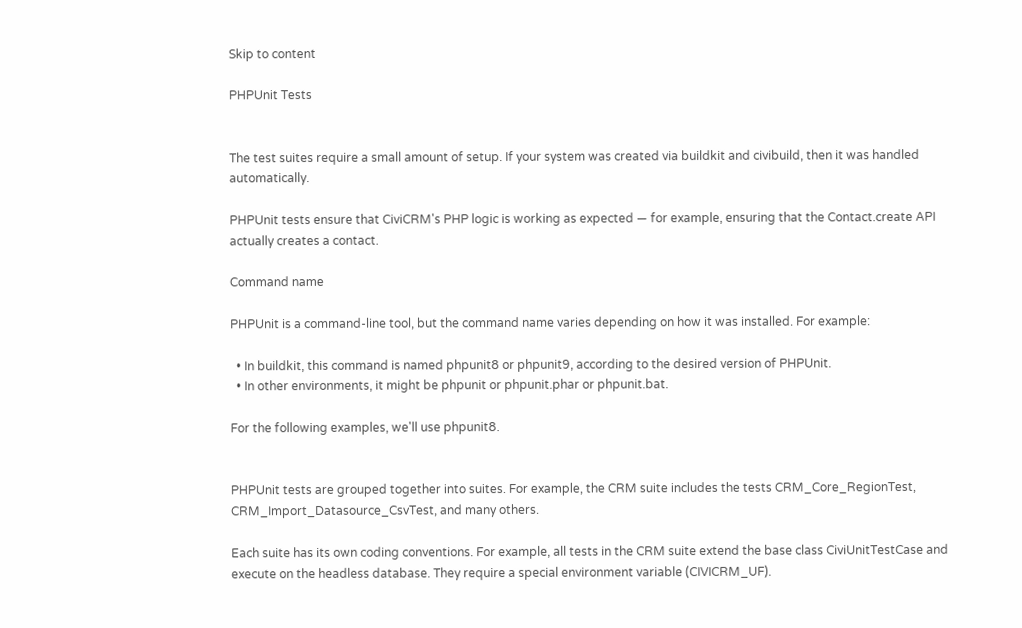Skip to content

PHPUnit Tests


The test suites require a small amount of setup. If your system was created via buildkit and civibuild, then it was handled automatically.

PHPUnit tests ensure that CiviCRM's PHP logic is working as expected — for example, ensuring that the Contact.create API actually creates a contact.

Command name

PHPUnit is a command-line tool, but the command name varies depending on how it was installed. For example:

  • In buildkit, this command is named phpunit8 or phpunit9, according to the desired version of PHPUnit.
  • In other environments, it might be phpunit or phpunit.phar or phpunit.bat.

For the following examples, we'll use phpunit8.


PHPUnit tests are grouped together into suites. For example, the CRM suite includes the tests CRM_Core_RegionTest, CRM_Import_Datasource_CsvTest, and many others.

Each suite has its own coding conventions. For example, all tests in the CRM suite extend the base class CiviUnitTestCase and execute on the headless database. They require a special environment variable (CIVICRM_UF).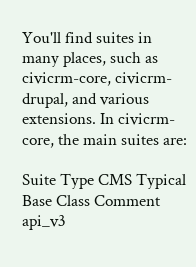You'll find suites in many places, such as civicrm-core, civicrm-drupal, and various extensions. In civicrm-core, the main suites are:

Suite Type CMS Typical Base Class Comment
api_v3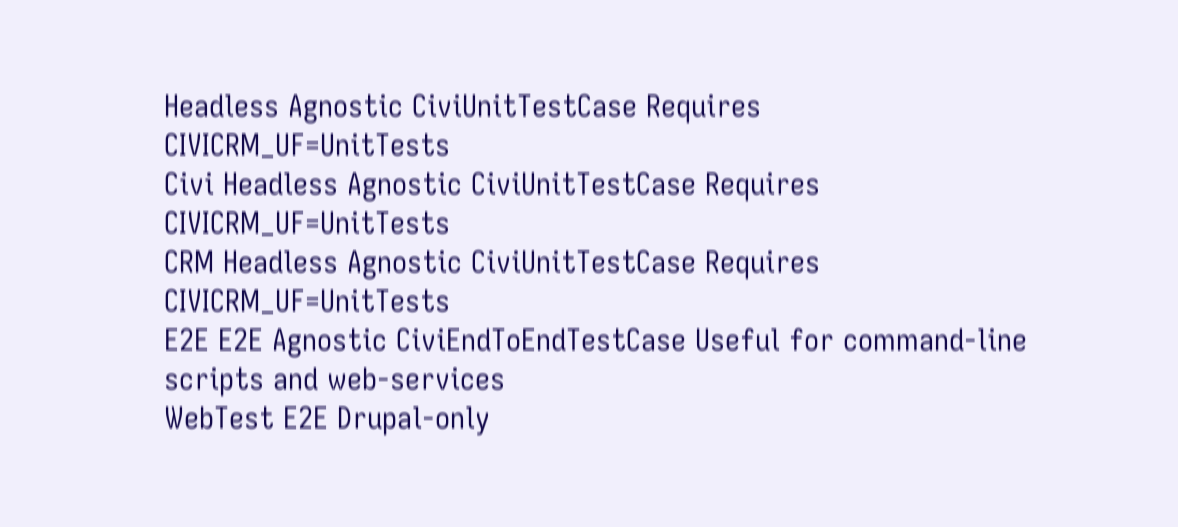Headless Agnostic CiviUnitTestCase Requires CIVICRM_UF=UnitTests
Civi Headless Agnostic CiviUnitTestCase Requires CIVICRM_UF=UnitTests
CRM Headless Agnostic CiviUnitTestCase Requires CIVICRM_UF=UnitTests
E2E E2E Agnostic CiviEndToEndTestCase Useful for command-line scripts and web-services
WebTest E2E Drupal-only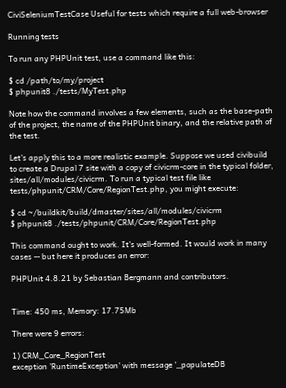CiviSeleniumTestCase Useful for tests which require a full web-browser

Running tests

To run any PHPUnit test, use a command like this:

$ cd /path/to/my/project
$ phpunit8 ./tests/MyTest.php

Note how the command involves a few elements, such as the base-path of the project, the name of the PHPUnit binary, and the relative path of the test.

Let's apply this to a more realistic example. Suppose we used civibuild to create a Drupal 7 site with a copy of civicrm-core in the typical folder, sites/all/modules/civicrm. To run a typical test file like tests/phpunit/CRM/Core/RegionTest.php, you might execute:

$ cd ~/buildkit/build/dmaster/sites/all/modules/civicrm
$ phpunit8 ./tests/phpunit/CRM/Core/RegionTest.php

This command ought to work. It's well-formed. It would work in many cases -- but here it produces an error:

PHPUnit 4.8.21 by Sebastian Bergmann and contributors.


Time: 450 ms, Memory: 17.75Mb

There were 9 errors:

1) CRM_Core_RegionTest
exception 'RuntimeException' with message '_populateDB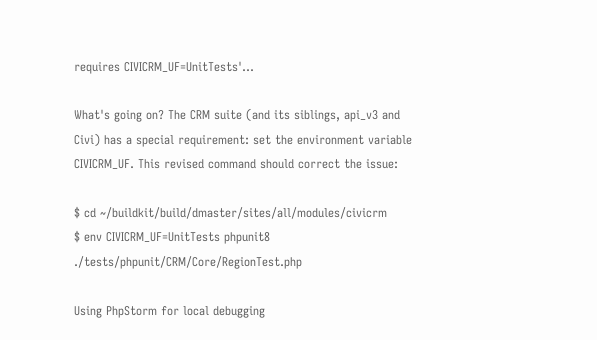requires CIVICRM_UF=UnitTests'...

What's going on? The CRM suite (and its siblings, api_v3 and Civi) has a special requirement: set the environment variable CIVICRM_UF. This revised command should correct the issue:

$ cd ~/buildkit/build/dmaster/sites/all/modules/civicrm
$ env CIVICRM_UF=UnitTests phpunit8 ./tests/phpunit/CRM/Core/RegionTest.php

Using PhpStorm for local debugging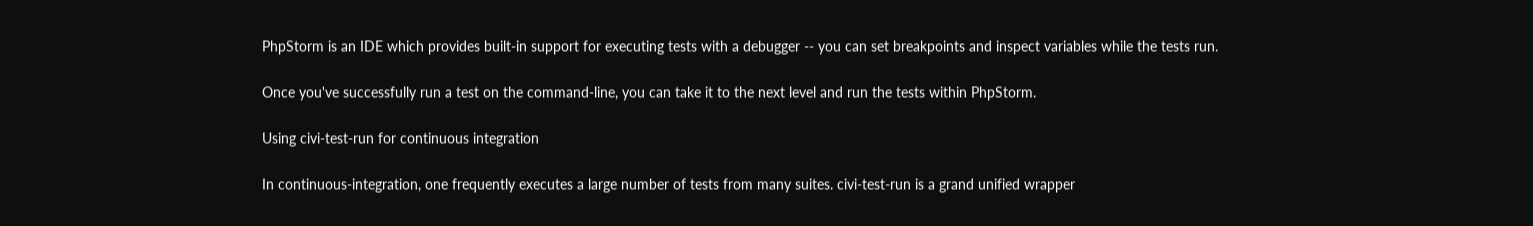PhpStorm is an IDE which provides built-in support for executing tests with a debugger -- you can set breakpoints and inspect variables while the tests run.

Once you've successfully run a test on the command-line, you can take it to the next level and run the tests within PhpStorm.

Using civi-test-run for continuous integration

In continuous-integration, one frequently executes a large number of tests from many suites. civi-test-run is a grand unified wrapper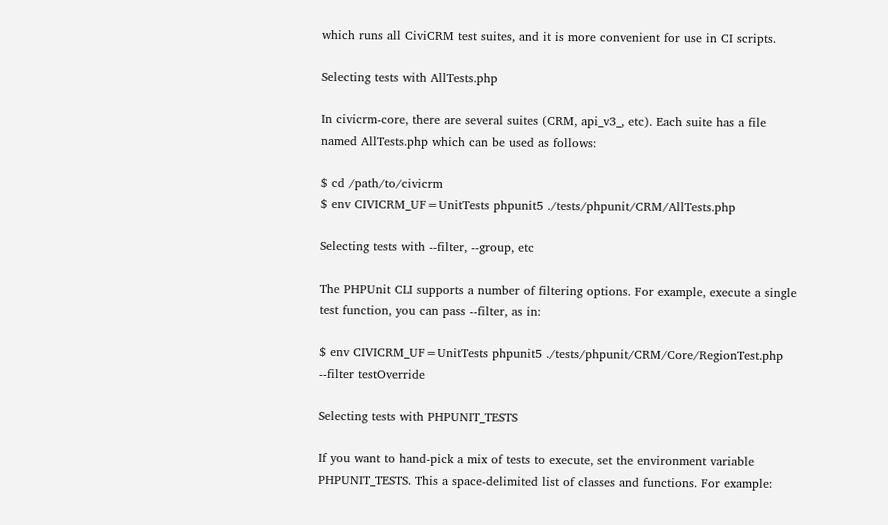which runs all CiviCRM test suites, and it is more convenient for use in CI scripts.

Selecting tests with AllTests.php

In civicrm-core, there are several suites (CRM, api_v3_, etc). Each suite has a file named AllTests.php which can be used as follows:

$ cd /path/to/civicrm
$ env CIVICRM_UF=UnitTests phpunit5 ./tests/phpunit/CRM/AllTests.php

Selecting tests with --filter, --group, etc

The PHPUnit CLI supports a number of filtering options. For example, execute a single test function, you can pass --filter, as in:

$ env CIVICRM_UF=UnitTests phpunit5 ./tests/phpunit/CRM/Core/RegionTest.php --filter testOverride

Selecting tests with PHPUNIT_TESTS

If you want to hand-pick a mix of tests to execute, set the environment variable PHPUNIT_TESTS. This a space-delimited list of classes and functions. For example: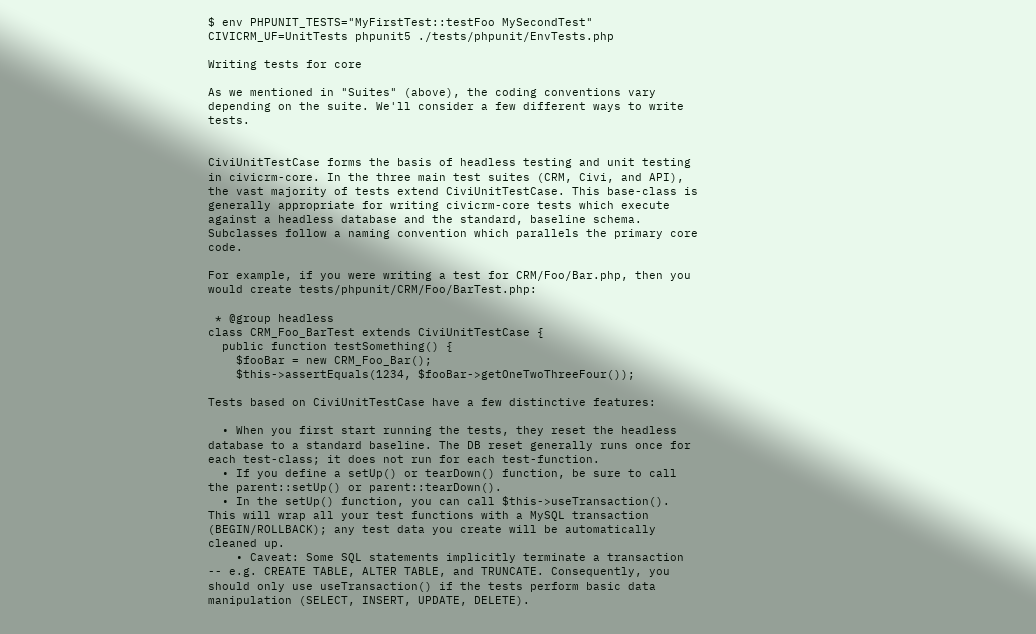$ env PHPUNIT_TESTS="MyFirstTest::testFoo MySecondTest" CIVICRM_UF=UnitTests phpunit5 ./tests/phpunit/EnvTests.php

Writing tests for core

As we mentioned in "Suites" (above), the coding conventions vary depending on the suite. We'll consider a few different ways to write tests.


CiviUnitTestCase forms the basis of headless testing and unit testing in civicrm-core. In the three main test suites (CRM, Civi, and API), the vast majority of tests extend CiviUnitTestCase. This base-class is generally appropriate for writing civicrm-core tests which execute against a headless database and the standard, baseline schema. Subclasses follow a naming convention which parallels the primary core code.

For example, if you were writing a test for CRM/Foo/Bar.php, then you would create tests/phpunit/CRM/Foo/BarTest.php:

 * @group headless
class CRM_Foo_BarTest extends CiviUnitTestCase {
  public function testSomething() {
    $fooBar = new CRM_Foo_Bar();
    $this->assertEquals(1234, $fooBar->getOneTwoThreeFour());

Tests based on CiviUnitTestCase have a few distinctive features:

  • When you first start running the tests, they reset the headless database to a standard baseline. The DB reset generally runs once for each test-class; it does not run for each test-function.
  • If you define a setUp() or tearDown() function, be sure to call the parent::setUp() or parent::tearDown().
  • In the setUp() function, you can call $this->useTransaction(). This will wrap all your test functions with a MySQL transaction (BEGIN/ROLLBACK); any test data you create will be automatically cleaned up.
    • Caveat: Some SQL statements implicitly terminate a transaction -- e.g. CREATE TABLE, ALTER TABLE, and TRUNCATE. Consequently, you should only use useTransaction() if the tests perform basic data manipulation (SELECT, INSERT, UPDATE, DELETE).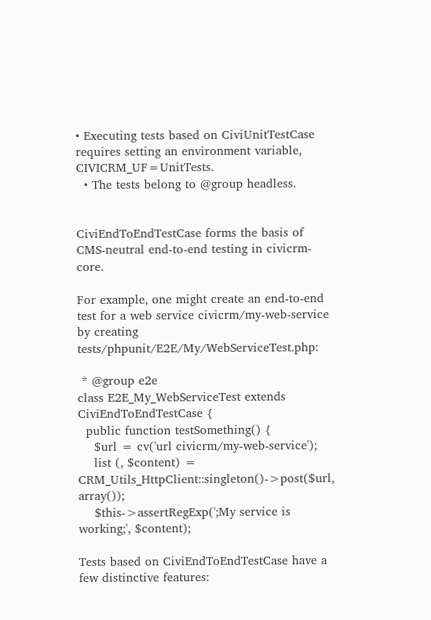• Executing tests based on CiviUnitTestCase requires setting an environment variable, CIVICRM_UF=UnitTests.
  • The tests belong to @group headless.


CiviEndToEndTestCase forms the basis of CMS-neutral end-to-end testing in civicrm-core.

For example, one might create an end-to-end test for a web service civicrm/my-web-service by creating tests/phpunit/E2E/My/WebServiceTest.php:

 * @group e2e
class E2E_My_WebServiceTest extends CiviEndToEndTestCase {
  public function testSomething() {
    $url = cv('url civicrm/my-web-service');
    list (, $content) = CRM_Utils_HttpClient::singleton()->post($url, array());
    $this->assertRegExp(';My service is working;', $content);

Tests based on CiviEndToEndTestCase have a few distinctive features: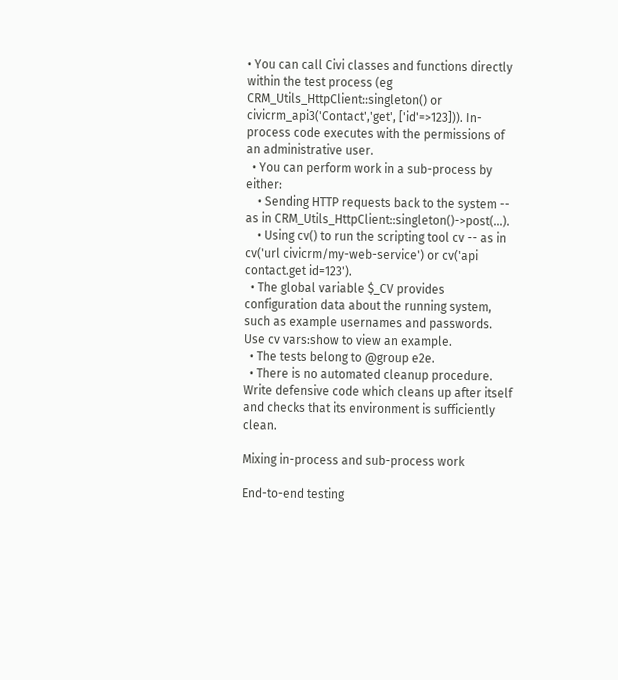• You can call Civi classes and functions directly within the test process (eg CRM_Utils_HttpClient::singleton() or civicrm_api3('Contact','get', ['id'=>123])). In-process code executes with the permissions of an administrative user.
  • You can perform work in a sub-process by either:
    • Sending HTTP requests back to the system -- as in CRM_Utils_HttpClient::singleton()->post(...).
    • Using cv() to run the scripting tool cv -- as in cv('url civicrm/my-web-service') or cv('api contact.get id=123').
  • The global variable $_CV provides configuration data about the running system, such as example usernames and passwords. Use cv vars:show to view an example.
  • The tests belong to @group e2e.
  • There is no automated cleanup procedure. Write defensive code which cleans up after itself and checks that its environment is sufficiently clean.

Mixing in-process and sub-process work

End-to-end testing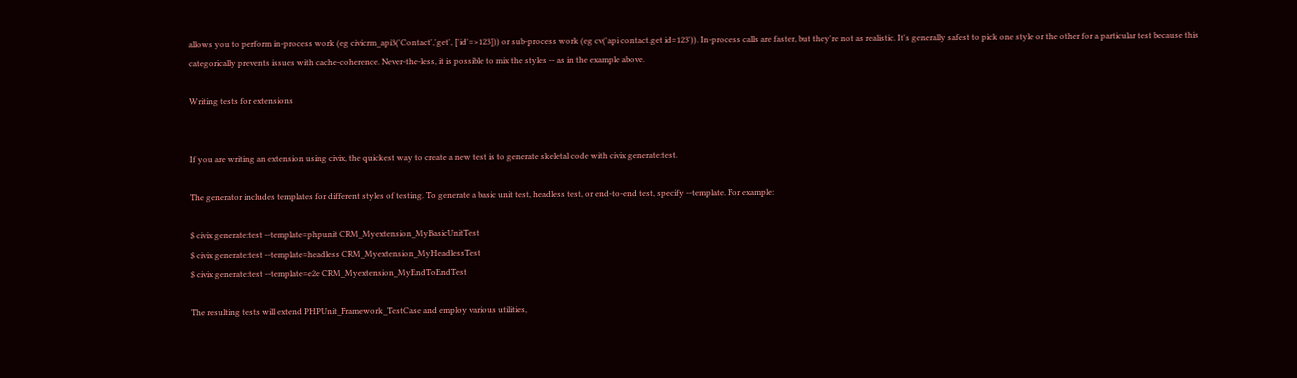allows you to perform in-process work (eg civicrm_api3('Contact','get', ['id'=>123])) or sub-process work (eg cv('api contact.get id=123')). In-process calls are faster, but they're not as realistic. It's generally safest to pick one style or the other for a particular test because this categorically prevents issues with cache-coherence. Never-the-less, it is possible to mix the styles -- as in the example above.

Writing tests for extensions


If you are writing an extension using civix, the quickest way to create a new test is to generate skeletal code with civix generate:test.

The generator includes templates for different styles of testing. To generate a basic unit test, headless test, or end-to-end test, specify --template. For example:

$ civix generate:test --template=phpunit CRM_Myextension_MyBasicUnitTest
$ civix generate:test --template=headless CRM_Myextension_MyHeadlessTest
$ civix generate:test --template=e2e CRM_Myextension_MyEndToEndTest

The resulting tests will extend PHPUnit_Framework_TestCase and employ various utilities,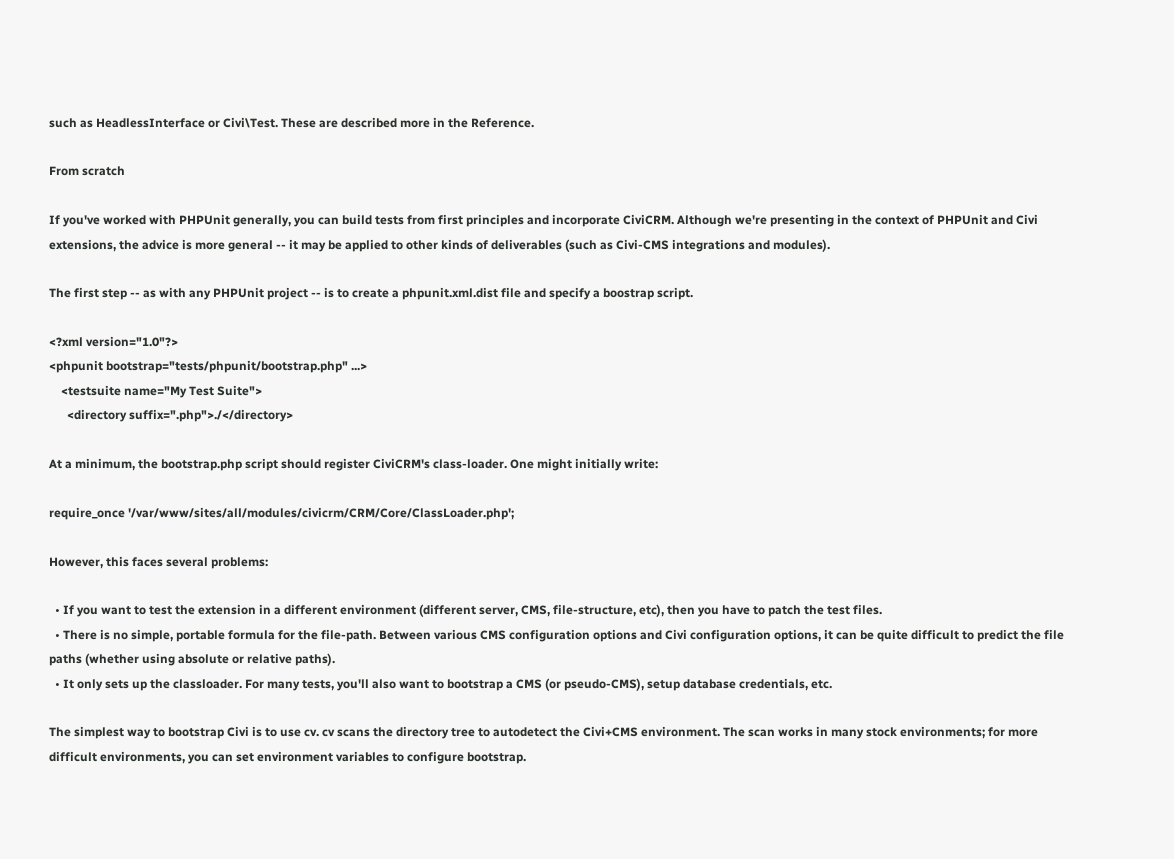such as HeadlessInterface or Civi\Test. These are described more in the Reference.

From scratch

If you've worked with PHPUnit generally, you can build tests from first principles and incorporate CiviCRM. Although we're presenting in the context of PHPUnit and Civi extensions, the advice is more general -- it may be applied to other kinds of deliverables (such as Civi-CMS integrations and modules).

The first step -- as with any PHPUnit project -- is to create a phpunit.xml.dist file and specify a boostrap script.

<?xml version="1.0"?>
<phpunit bootstrap="tests/phpunit/bootstrap.php" ...>
    <testsuite name="My Test Suite">
      <directory suffix=".php">./</directory>

At a minimum, the bootstrap.php script should register CiviCRM's class-loader. One might initially write:

require_once '/var/www/sites/all/modules/civicrm/CRM/Core/ClassLoader.php';

However, this faces several problems:

  • If you want to test the extension in a different environment (different server, CMS, file-structure, etc), then you have to patch the test files.
  • There is no simple, portable formula for the file-path. Between various CMS configuration options and Civi configuration options, it can be quite difficult to predict the file paths (whether using absolute or relative paths).
  • It only sets up the classloader. For many tests, you'll also want to bootstrap a CMS (or pseudo-CMS), setup database credentials, etc.

The simplest way to bootstrap Civi is to use cv. cv scans the directory tree to autodetect the Civi+CMS environment. The scan works in many stock environments; for more difficult environments, you can set environment variables to configure bootstrap.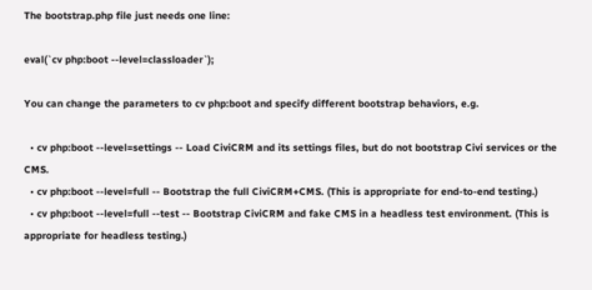The bootstrap.php file just needs one line:

eval(`cv php:boot --level=classloader`);

You can change the parameters to cv php:boot and specify different bootstrap behaviors, e.g.

  • cv php:boot --level=settings -- Load CiviCRM and its settings files, but do not bootstrap Civi services or the CMS.
  • cv php:boot --level=full -- Bootstrap the full CiviCRM+CMS. (This is appropriate for end-to-end testing.)
  • cv php:boot --level=full --test -- Bootstrap CiviCRM and fake CMS in a headless test environment. (This is appropriate for headless testing.)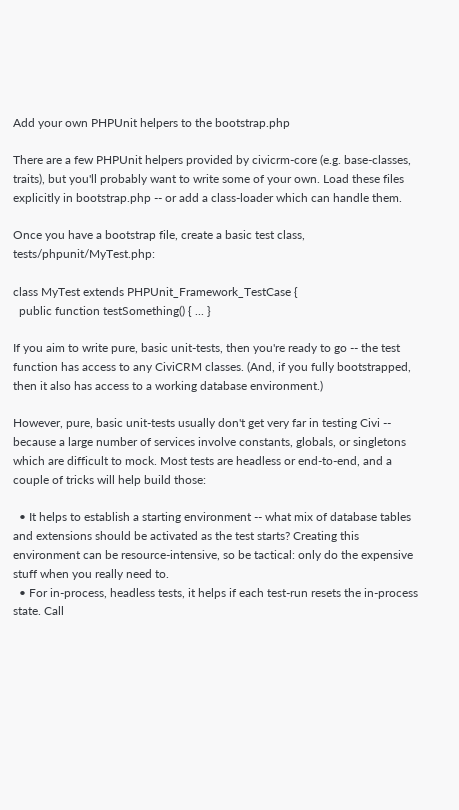Add your own PHPUnit helpers to the bootstrap.php

There are a few PHPUnit helpers provided by civicrm-core (e.g. base-classes, traits), but you'll probably want to write some of your own. Load these files explicitly in bootstrap.php -- or add a class-loader which can handle them.

Once you have a bootstrap file, create a basic test class, tests/phpunit/MyTest.php:

class MyTest extends PHPUnit_Framework_TestCase {
  public function testSomething() { ... }

If you aim to write pure, basic unit-tests, then you're ready to go -- the test function has access to any CiviCRM classes. (And, if you fully bootstrapped, then it also has access to a working database environment.)

However, pure, basic unit-tests usually don't get very far in testing Civi -- because a large number of services involve constants, globals, or singletons which are difficult to mock. Most tests are headless or end-to-end, and a couple of tricks will help build those:

  • It helps to establish a starting environment -- what mix of database tables and extensions should be activated as the test starts? Creating this environment can be resource-intensive, so be tactical: only do the expensive stuff when you really need to.
  • For in-process, headless tests, it helps if each test-run resets the in-process state. Call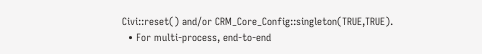Civi::reset() and/or CRM_Core_Config::singleton(TRUE,TRUE).
  • For multi-process, end-to-end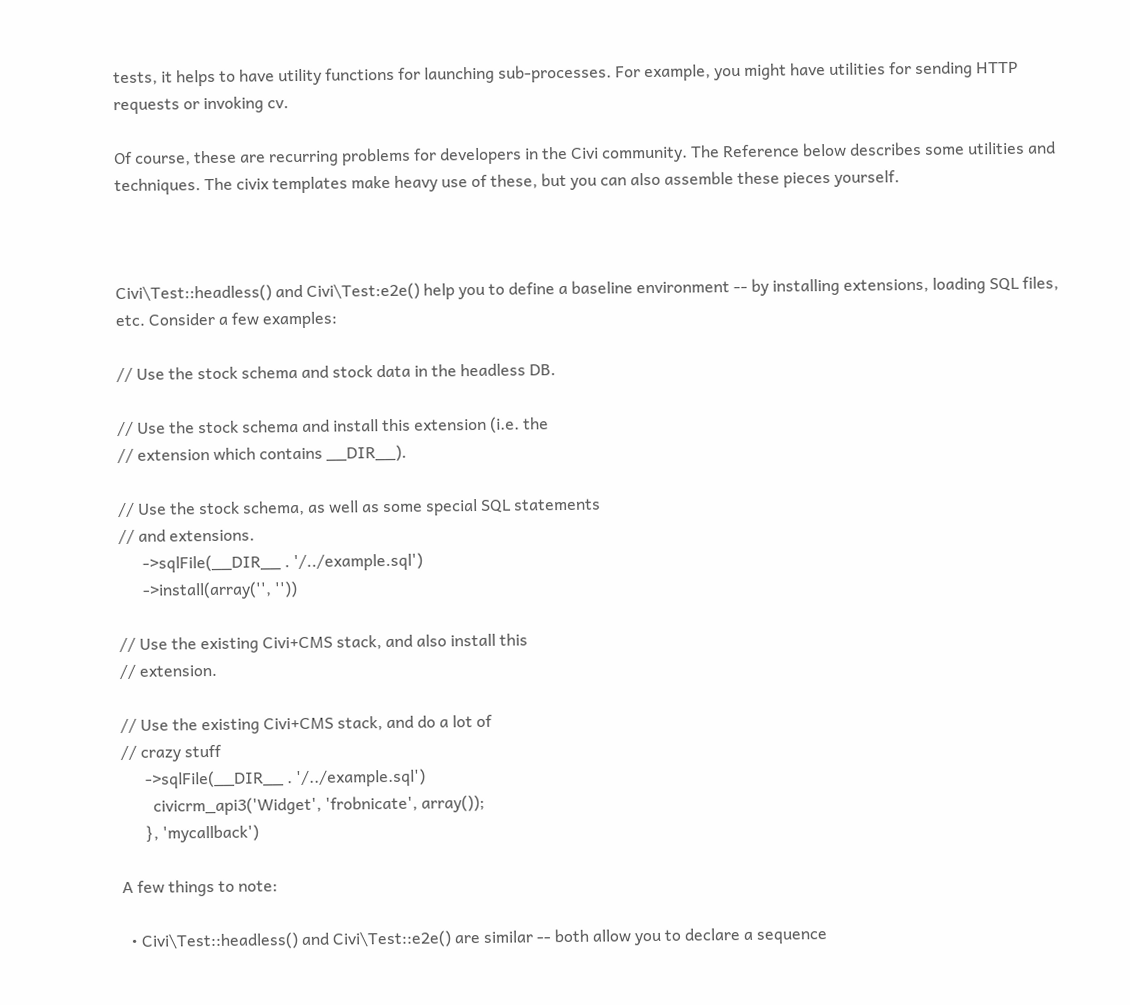tests, it helps to have utility functions for launching sub-processes. For example, you might have utilities for sending HTTP requests or invoking cv.

Of course, these are recurring problems for developers in the Civi community. The Reference below describes some utilities and techniques. The civix templates make heavy use of these, but you can also assemble these pieces yourself.



Civi\Test::headless() and Civi\Test:e2e() help you to define a baseline environment -- by installing extensions, loading SQL files, etc. Consider a few examples:

// Use the stock schema and stock data in the headless DB.

// Use the stock schema and install this extension (i.e. the
// extension which contains __DIR__).

// Use the stock schema, as well as some special SQL statements
// and extensions.
      ->sqlFile(__DIR__ . '/../example.sql')
      ->install(array('', ''))

// Use the existing Civi+CMS stack, and also install this
// extension.

// Use the existing Civi+CMS stack, and do a lot of
// crazy stuff
      ->sqlFile(__DIR__ . '/../example.sql')
        civicrm_api3('Widget', 'frobnicate', array());
      }, 'mycallback')

A few things to note:

  • Civi\Test::headless() and Civi\Test::e2e() are similar -- both allow you to declare a sequence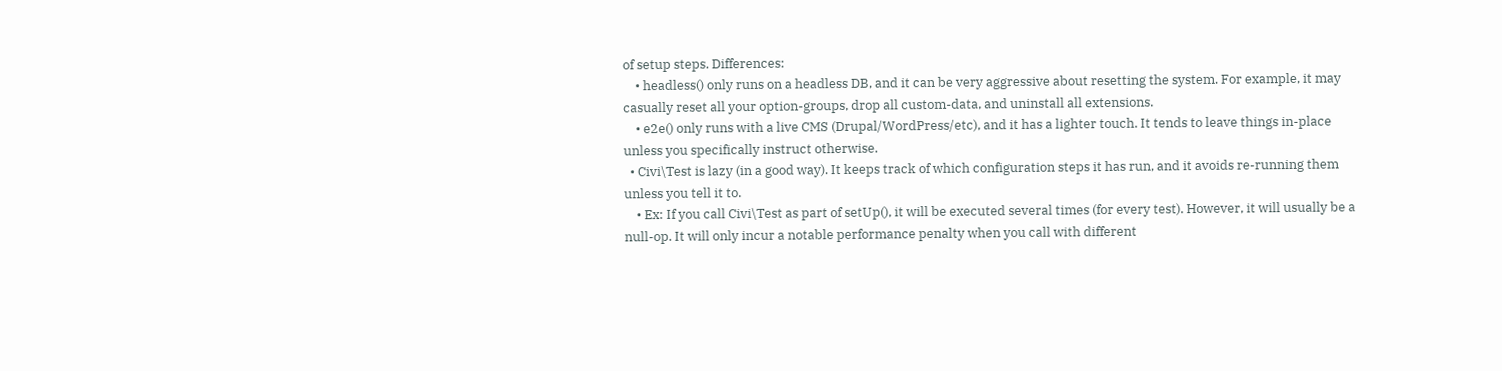of setup steps. Differences:
    • headless() only runs on a headless DB, and it can be very aggressive about resetting the system. For example, it may casually reset all your option-groups, drop all custom-data, and uninstall all extensions.
    • e2e() only runs with a live CMS (Drupal/WordPress/etc), and it has a lighter touch. It tends to leave things in-place unless you specifically instruct otherwise.
  • Civi\Test is lazy (in a good way). It keeps track of which configuration steps it has run, and it avoids re-running them unless you tell it to.
    • Ex: If you call Civi\Test as part of setUp(), it will be executed several times (for every test). However, it will usually be a null-op. It will only incur a notable performance penalty when you call with different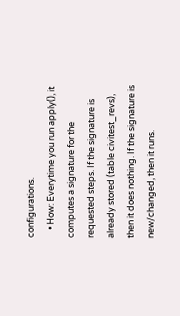configurations.
    • How: Everytime you run apply(), it computes a signature for the requested steps. If the signature is already stored (table civitest_revs), then it does nothing. If the signature is new/changed, then it runs.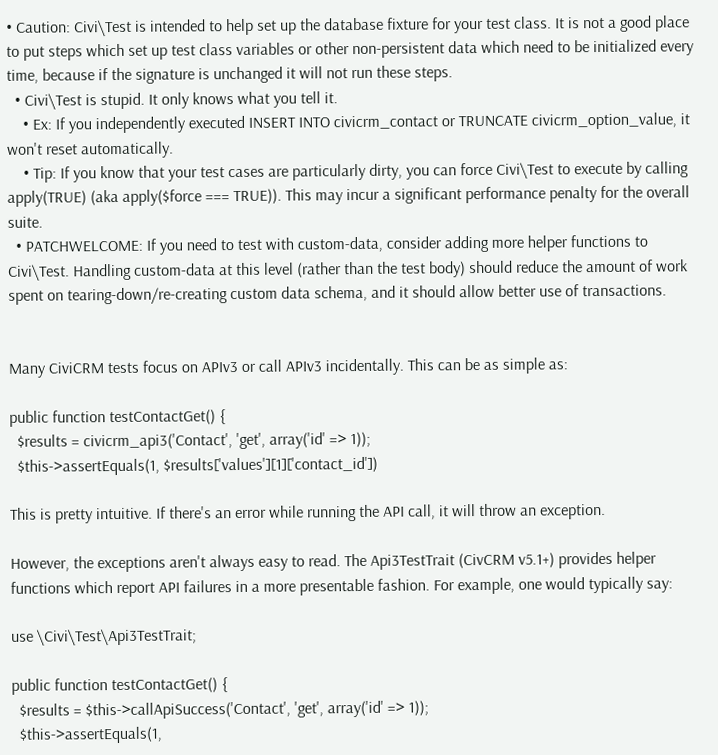• Caution: Civi\Test is intended to help set up the database fixture for your test class. It is not a good place to put steps which set up test class variables or other non-persistent data which need to be initialized every time, because if the signature is unchanged it will not run these steps.
  • Civi\Test is stupid. It only knows what you tell it.
    • Ex: If you independently executed INSERT INTO civicrm_contact or TRUNCATE civicrm_option_value, it won't reset automatically.
    • Tip: If you know that your test cases are particularly dirty, you can force Civi\Test to execute by calling apply(TRUE) (aka apply($force === TRUE)). This may incur a significant performance penalty for the overall suite.
  • PATCHWELCOME: If you need to test with custom-data, consider adding more helper functions to Civi\Test. Handling custom-data at this level (rather than the test body) should reduce the amount of work spent on tearing-down/re-creating custom data schema, and it should allow better use of transactions.


Many CiviCRM tests focus on APIv3 or call APIv3 incidentally. This can be as simple as:

public function testContactGet() {
  $results = civicrm_api3('Contact', 'get', array('id' => 1));
  $this->assertEquals(1, $results['values'][1]['contact_id'])

This is pretty intuitive. If there's an error while running the API call, it will throw an exception.

However, the exceptions aren't always easy to read. The Api3TestTrait (CivCRM v5.1+) provides helper functions which report API failures in a more presentable fashion. For example, one would typically say:

use \Civi\Test\Api3TestTrait;

public function testContactGet() {
  $results = $this->callApiSuccess('Contact', 'get', array('id' => 1));
  $this->assertEquals(1,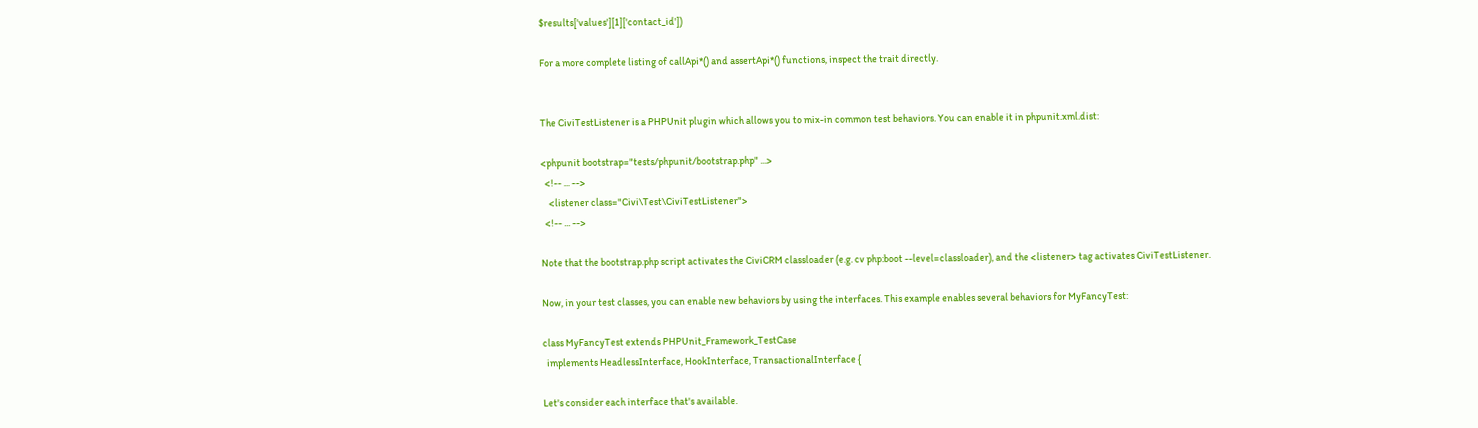$results['values'][1]['contact_id'])

For a more complete listing of callApi*() and assertApi*() functions, inspect the trait directly.


The CiviTestListener is a PHPUnit plugin which allows you to mix-in common test behaviors. You can enable it in phpunit.xml.dist:

<phpunit bootstrap="tests/phpunit/bootstrap.php" ...>
  <!-- ... -->
    <listener class="Civi\Test\CiviTestListener">
  <!-- ... -->

Note that the bootstrap.php script activates the CiviCRM classloader (e.g. cv php:boot --level=classloader), and the <listener> tag activates CiviTestListener.

Now, in your test classes, you can enable new behaviors by using the interfaces. This example enables several behaviors for MyFancyTest:

class MyFancyTest extends PHPUnit_Framework_TestCase
  implements HeadlessInterface, HookInterface, TransactionalInterface {

Let's consider each interface that's available.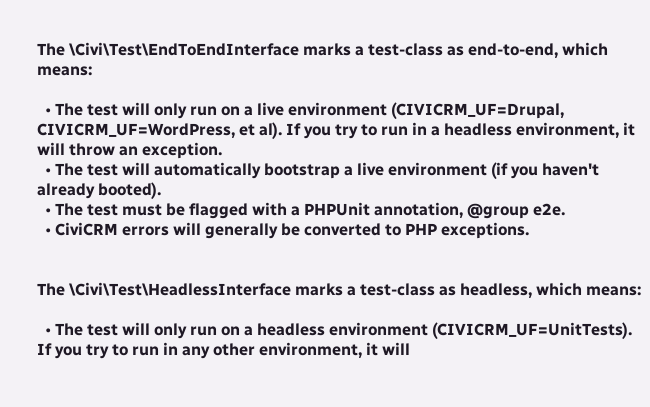The \Civi\Test\EndToEndInterface marks a test-class as end-to-end, which means:

  • The test will only run on a live environment (CIVICRM_UF=Drupal, CIVICRM_UF=WordPress, et al). If you try to run in a headless environment, it will throw an exception.
  • The test will automatically bootstrap a live environment (if you haven't already booted).
  • The test must be flagged with a PHPUnit annotation, @group e2e.
  • CiviCRM errors will generally be converted to PHP exceptions.


The \Civi\Test\HeadlessInterface marks a test-class as headless, which means:

  • The test will only run on a headless environment (CIVICRM_UF=UnitTests). If you try to run in any other environment, it will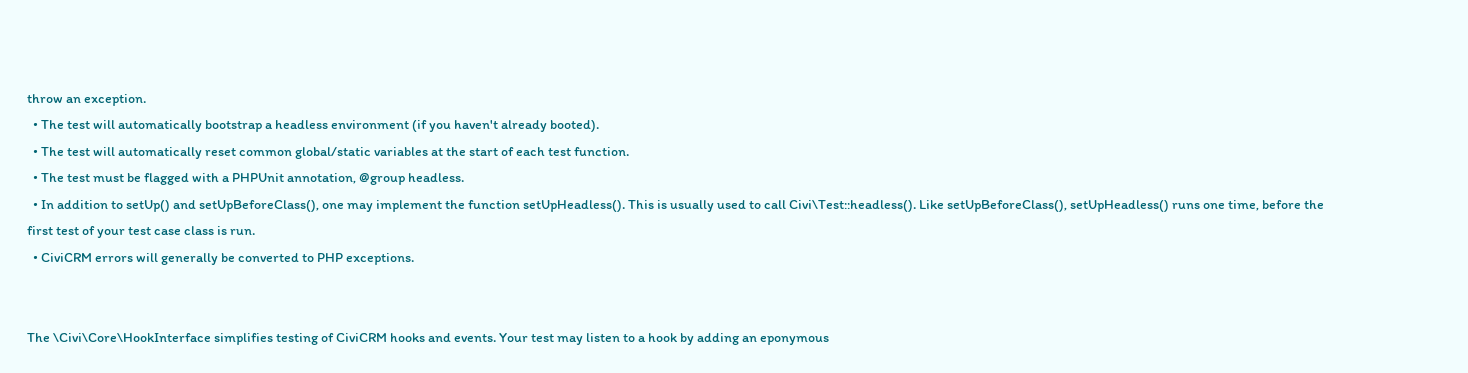throw an exception.
  • The test will automatically bootstrap a headless environment (if you haven't already booted).
  • The test will automatically reset common global/static variables at the start of each test function.
  • The test must be flagged with a PHPUnit annotation, @group headless.
  • In addition to setUp() and setUpBeforeClass(), one may implement the function setUpHeadless(). This is usually used to call Civi\Test::headless(). Like setUpBeforeClass(), setUpHeadless() runs one time, before the first test of your test case class is run.
  • CiviCRM errors will generally be converted to PHP exceptions.


The \Civi\Core\HookInterface simplifies testing of CiviCRM hooks and events. Your test may listen to a hook by adding an eponymous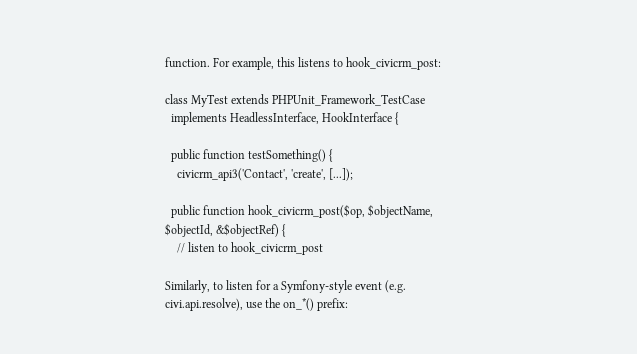function. For example, this listens to hook_civicrm_post:

class MyTest extends PHPUnit_Framework_TestCase
  implements HeadlessInterface, HookInterface {

  public function testSomething() {
    civicrm_api3('Contact', 'create', [...]);

  public function hook_civicrm_post($op, $objectName, $objectId, &$objectRef) {
    // listen to hook_civicrm_post

Similarly, to listen for a Symfony-style event (e.g. civi.api.resolve), use the on_*() prefix: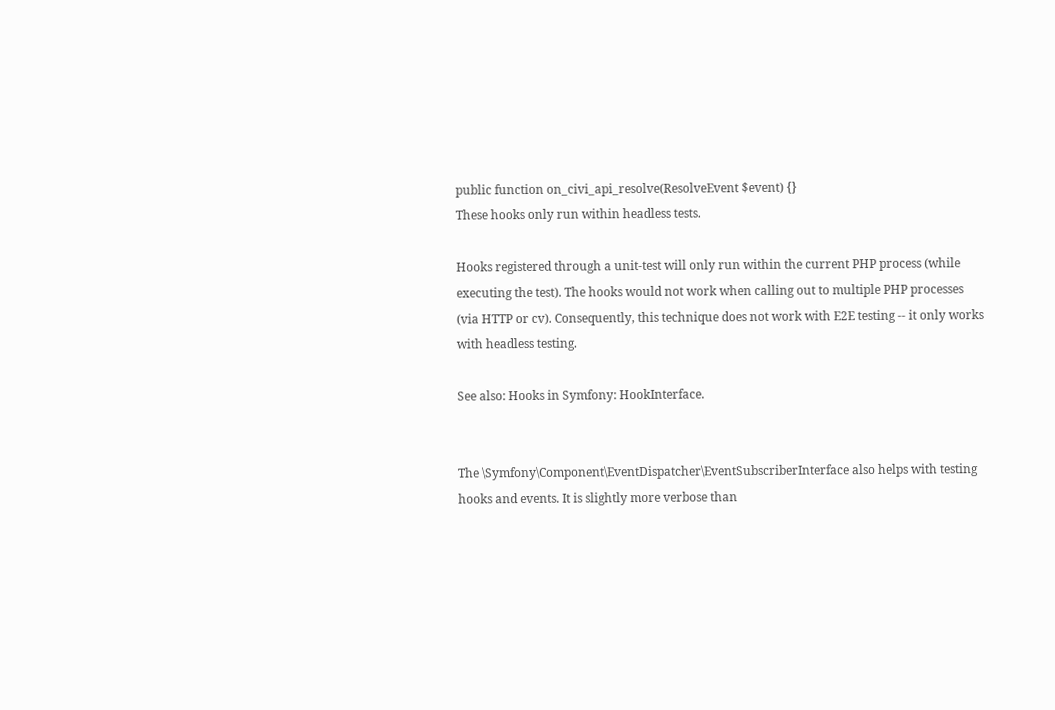public function on_civi_api_resolve(ResolveEvent $event) {}
These hooks only run within headless tests.

Hooks registered through a unit-test will only run within the current PHP process (while executing the test). The hooks would not work when calling out to multiple PHP processes (via HTTP or cv). Consequently, this technique does not work with E2E testing -- it only works with headless testing.

See also: Hooks in Symfony: HookInterface.


The \Symfony\Component\EventDispatcher\EventSubscriberInterface also helps with testing hooks and events. It is slightly more verbose than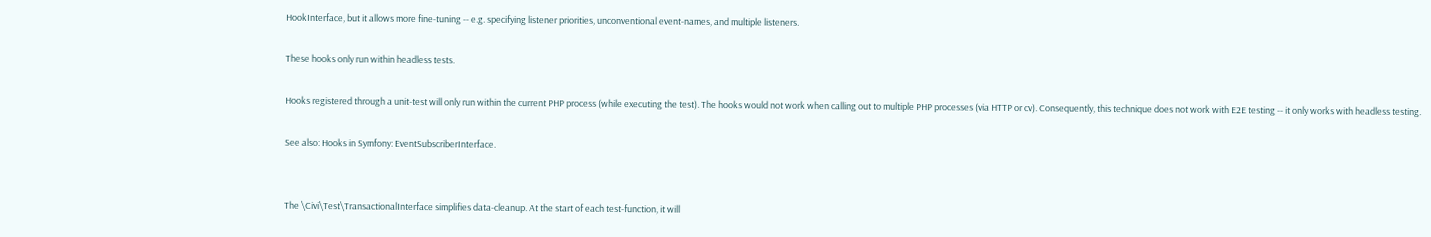HookInterface, but it allows more fine-tuning -- e.g. specifying listener priorities, unconventional event-names, and multiple listeners.

These hooks only run within headless tests.

Hooks registered through a unit-test will only run within the current PHP process (while executing the test). The hooks would not work when calling out to multiple PHP processes (via HTTP or cv). Consequently, this technique does not work with E2E testing -- it only works with headless testing.

See also: Hooks in Symfony: EventSubscriberInterface.


The \Civi\Test\TransactionalInterface simplifies data-cleanup. At the start of each test-function, it will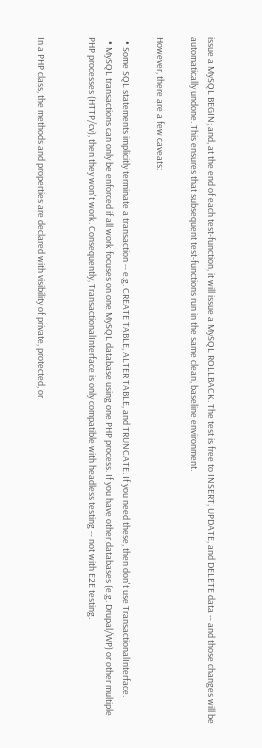issue a MySQL BEGIN; and, at the end of each test-function, it will issue a MySQL ROLLBACK. The test is free to INSERT, UPDATE, and DELETE data -- and those changes will be automatically undone. This ensures that subsequent test-functions run in the same clean, baseline environment.

However, there are a few caveats:

  • Some SQL statements implicitly terminate a transaction -- e.g. CREATE TABLE, ALTER TABLE, and TRUNCATE. If you need these, then don't use TransactionalInterface.
  • MySQL transactions can only be enforced if all work focuses on one MySQL database using one PHP process. If you have other databases (e.g. Drupal/WP) or other multiple PHP processes (HTTP/cv), then they won't work. Consequently, TransactionalInterface is only compatible with headless testing -- not with E2E testing.


In a PHP class, the methods and properties are declared with visibility of private, protected, or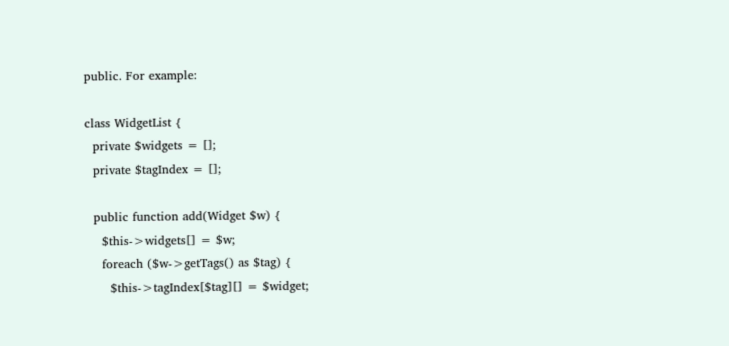public. For example:

class WidgetList {
  private $widgets = [];
  private $tagIndex = [];

  public function add(Widget $w) {
    $this->widgets[] = $w;
    foreach ($w->getTags() as $tag) {
      $this->tagIndex[$tag][] = $widget;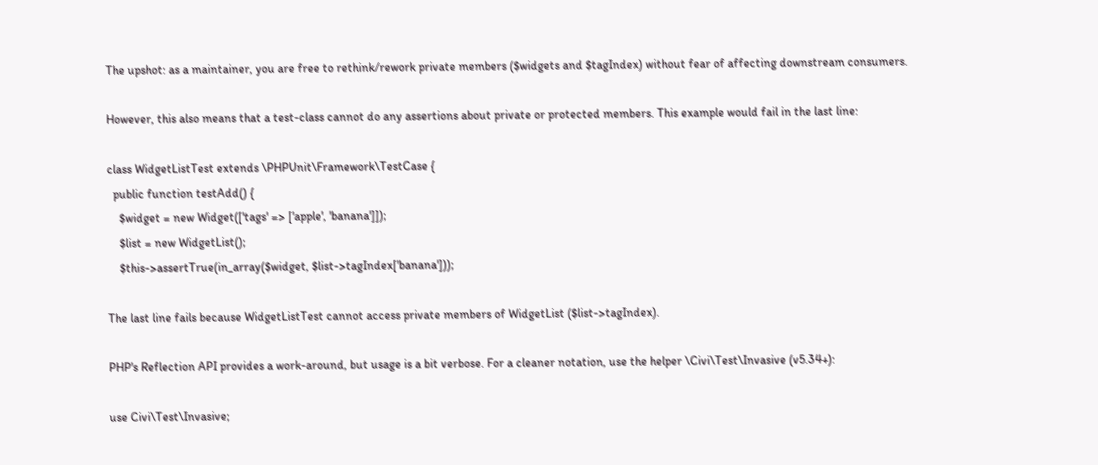The upshot: as a maintainer, you are free to rethink/rework private members ($widgets and $tagIndex) without fear of affecting downstream consumers.

However, this also means that a test-class cannot do any assertions about private or protected members. This example would fail in the last line:

class WidgetListTest extends \PHPUnit\Framework\TestCase {
  public function testAdd() {
    $widget = new Widget(['tags' => ['apple', 'banana']]);
    $list = new WidgetList();
    $this->assertTrue(in_array($widget, $list->tagIndex['banana']));

The last line fails because WidgetListTest cannot access private members of WidgetList ($list->tagIndex).

PHP's Reflection API provides a work-around, but usage is a bit verbose. For a cleaner notation, use the helper \Civi\Test\Invasive (v5.34+):

use Civi\Test\Invasive;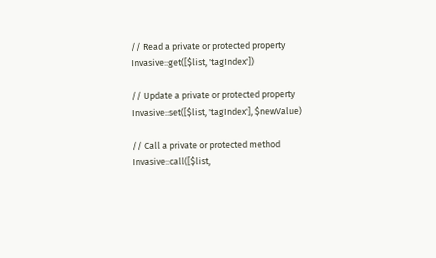// Read a private or protected property
Invasive::get([$list, 'tagIndex'])

// Update a private or protected property
Invasive::set([$list, 'tagIndex'], $newValue)

// Call a private or protected method
Invasive::call([$list,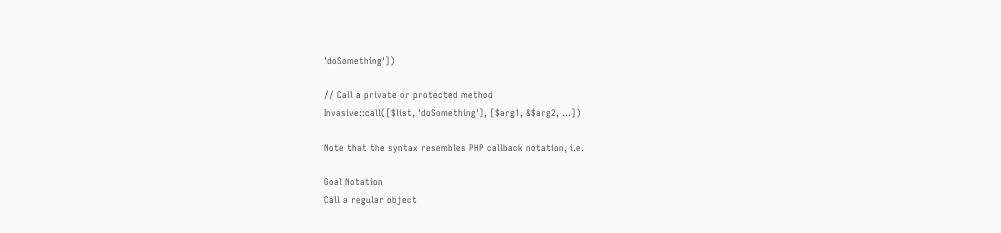'doSomething'])

// Call a private or protected method
Invasive::call([$list, 'doSomething'], [$arg1, &$arg2, ...])

Note that the syntax resembles PHP callback notation, i.e.

Goal Notation
Call a regular object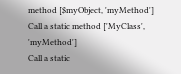method [$myObject, 'myMethod']
Call a static method ['MyClass', 'myMethod']
Call a static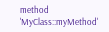method 'MyClass::myMethod'